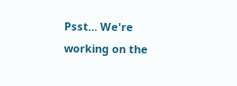Psst... We're working on the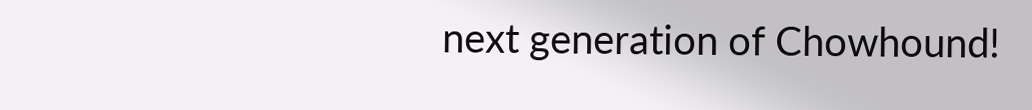next generation of Chowhound!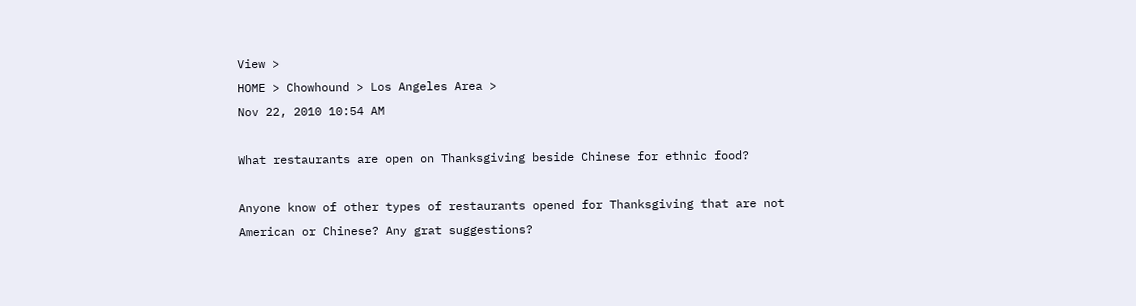View >
HOME > Chowhound > Los Angeles Area >
Nov 22, 2010 10:54 AM

What restaurants are open on Thanksgiving beside Chinese for ethnic food?

Anyone know of other types of restaurants opened for Thanksgiving that are not American or Chinese? Any grat suggestions?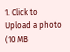1. Click to Upload a photo (10 MB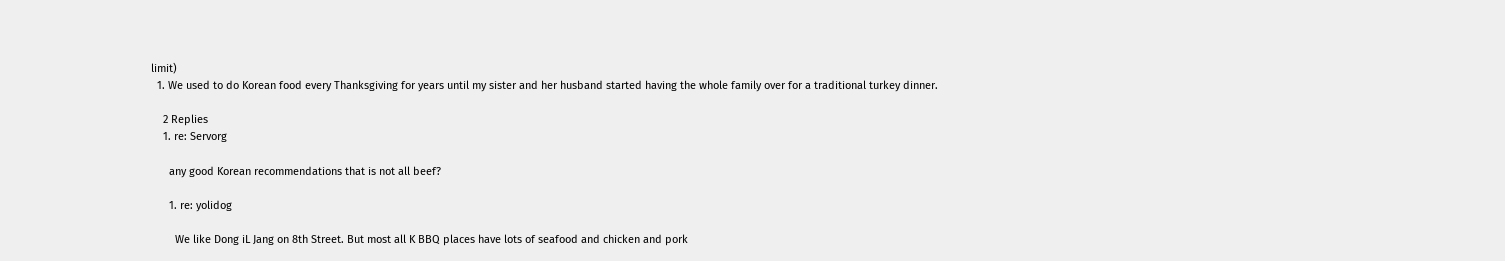limit)
  1. We used to do Korean food every Thanksgiving for years until my sister and her husband started having the whole family over for a traditional turkey dinner.

    2 Replies
    1. re: Servorg

      any good Korean recommendations that is not all beef?

      1. re: yolidog

        We like Dong iL Jang on 8th Street. But most all K BBQ places have lots of seafood and chicken and pork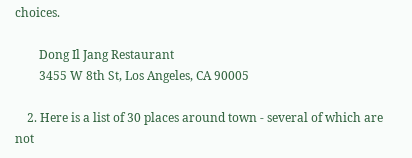choices.

        Dong Il Jang Restaurant
        3455 W 8th St, Los Angeles, CA 90005

    2. Here is a list of 30 places around town - several of which are not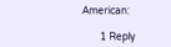American:

      1 Reply